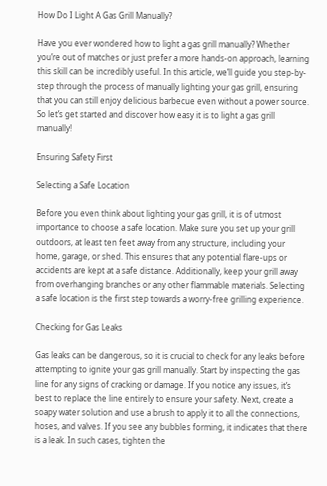How Do I Light A Gas Grill Manually?

Have you ever wondered how to light a gas grill manually? Whether you’re out of matches or just prefer a more hands-on approach, learning this skill can be incredibly useful. In this article, we’ll guide you step-by-step through the process of manually lighting your gas grill, ensuring that you can still enjoy delicious barbecue even without a power source. So let’s get started and discover how easy it is to light a gas grill manually!

Ensuring Safety First

Selecting a Safe Location

Before you even think about lighting your gas grill, it is of utmost importance to choose a safe location. Make sure you set up your grill outdoors, at least ten feet away from any structure, including your home, garage, or shed. This ensures that any potential flare-ups or accidents are kept at a safe distance. Additionally, keep your grill away from overhanging branches or any other flammable materials. Selecting a safe location is the first step towards a worry-free grilling experience.

Checking for Gas Leaks

Gas leaks can be dangerous, so it is crucial to check for any leaks before attempting to ignite your gas grill manually. Start by inspecting the gas line for any signs of cracking or damage. If you notice any issues, it’s best to replace the line entirely to ensure your safety. Next, create a soapy water solution and use a brush to apply it to all the connections, hoses, and valves. If you see any bubbles forming, it indicates that there is a leak. In such cases, tighten the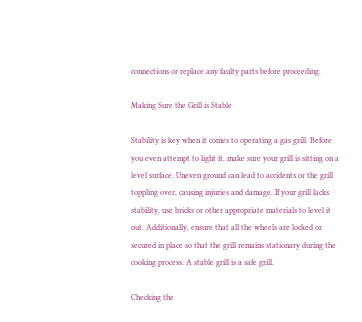connections or replace any faulty parts before proceeding.

Making Sure the Grill is Stable

Stability is key when it comes to operating a gas grill. Before you even attempt to light it, make sure your grill is sitting on a level surface. Uneven ground can lead to accidents or the grill toppling over, causing injuries and damage. If your grill lacks stability, use bricks or other appropriate materials to level it out. Additionally, ensure that all the wheels are locked or secured in place so that the grill remains stationary during the cooking process. A stable grill is a safe grill.

Checking the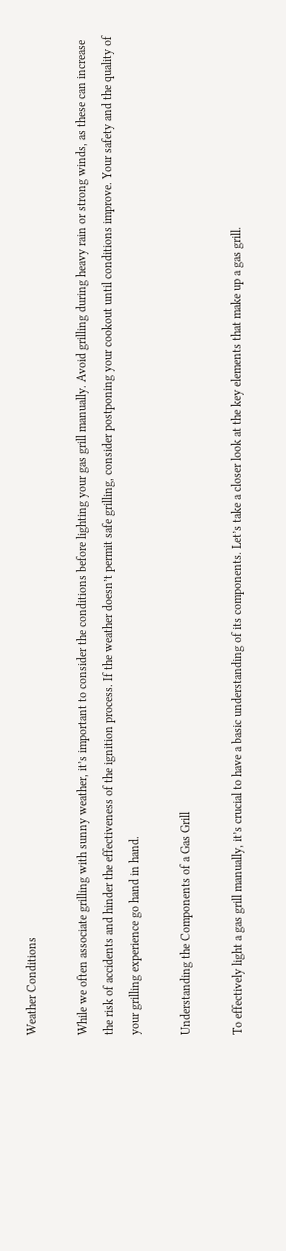Weather Conditions

While we often associate grilling with sunny weather, it’s important to consider the conditions before lighting your gas grill manually. Avoid grilling during heavy rain or strong winds, as these can increase the risk of accidents and hinder the effectiveness of the ignition process. If the weather doesn’t permit safe grilling, consider postponing your cookout until conditions improve. Your safety and the quality of your grilling experience go hand in hand.

Understanding the Components of a Gas Grill

To effectively light a gas grill manually, it’s crucial to have a basic understanding of its components. Let’s take a closer look at the key elements that make up a gas grill.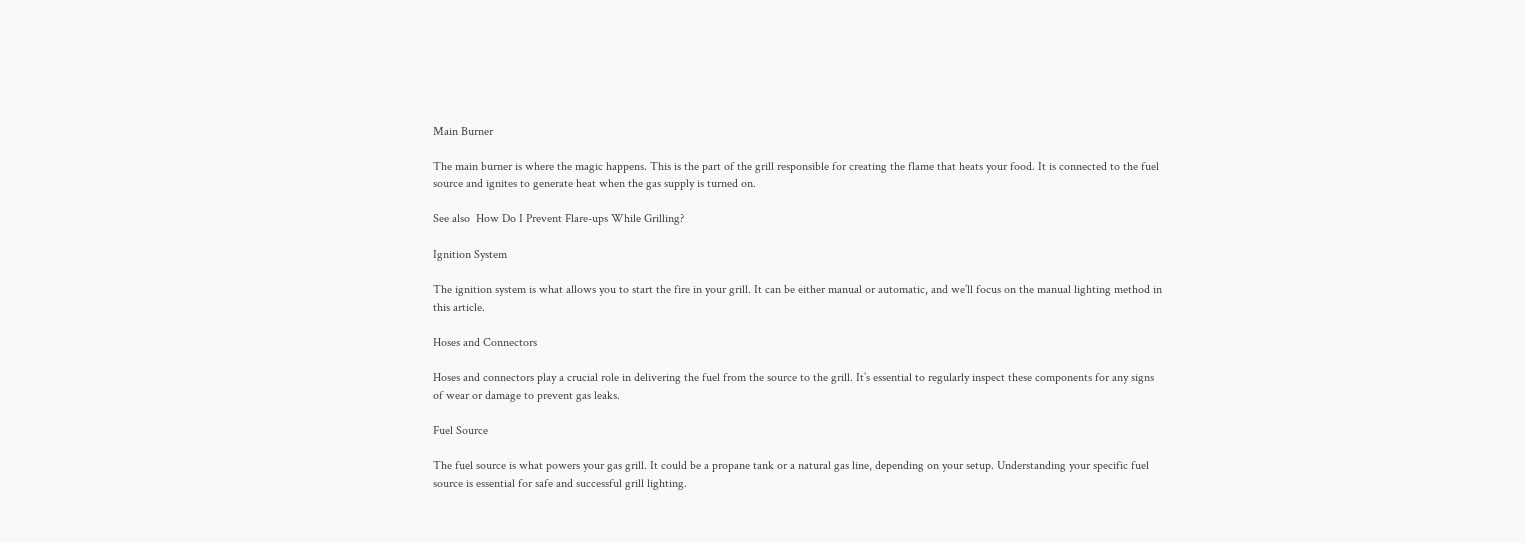Main Burner

The main burner is where the magic happens. This is the part of the grill responsible for creating the flame that heats your food. It is connected to the fuel source and ignites to generate heat when the gas supply is turned on.

See also  How Do I Prevent Flare-ups While Grilling?

Ignition System

The ignition system is what allows you to start the fire in your grill. It can be either manual or automatic, and we’ll focus on the manual lighting method in this article.

Hoses and Connectors

Hoses and connectors play a crucial role in delivering the fuel from the source to the grill. It’s essential to regularly inspect these components for any signs of wear or damage to prevent gas leaks.

Fuel Source

The fuel source is what powers your gas grill. It could be a propane tank or a natural gas line, depending on your setup. Understanding your specific fuel source is essential for safe and successful grill lighting.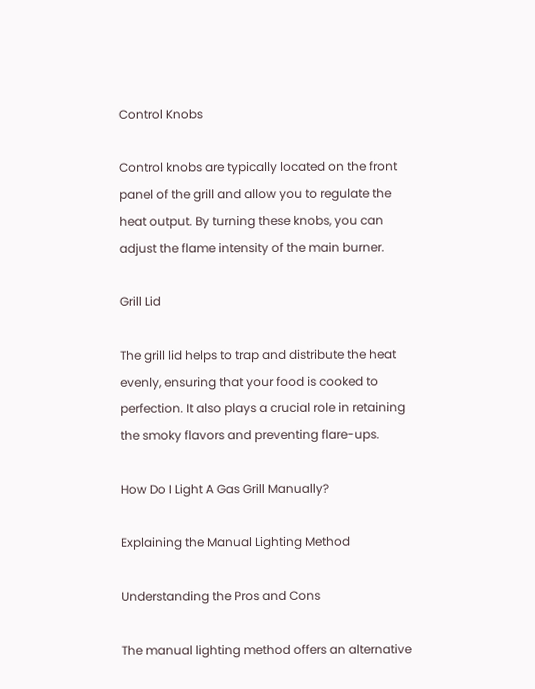Control Knobs

Control knobs are typically located on the front panel of the grill and allow you to regulate the heat output. By turning these knobs, you can adjust the flame intensity of the main burner.

Grill Lid

The grill lid helps to trap and distribute the heat evenly, ensuring that your food is cooked to perfection. It also plays a crucial role in retaining the smoky flavors and preventing flare-ups.

How Do I Light A Gas Grill Manually?

Explaining the Manual Lighting Method

Understanding the Pros and Cons

The manual lighting method offers an alternative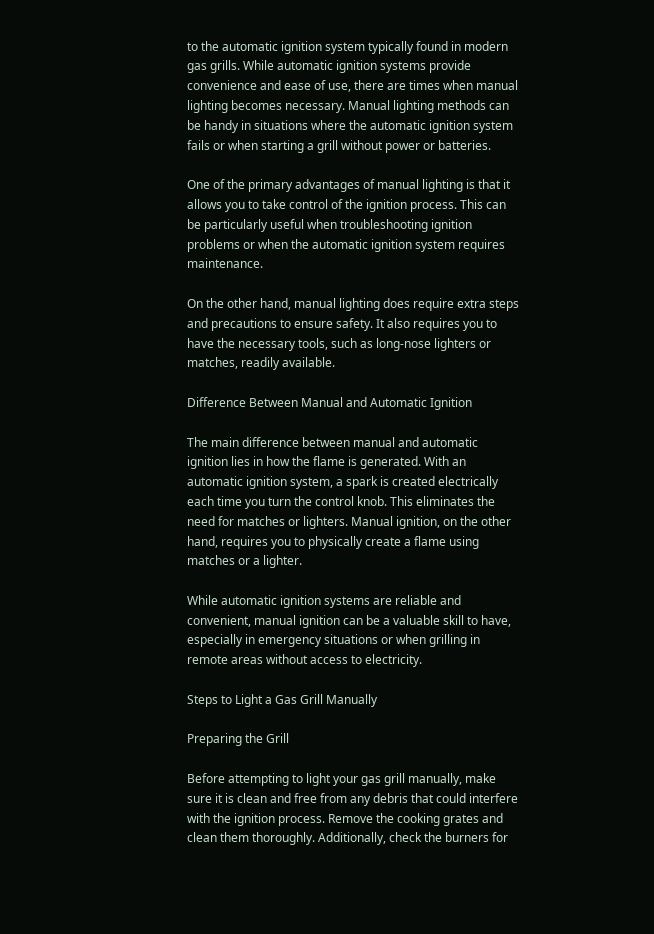to the automatic ignition system typically found in modern gas grills. While automatic ignition systems provide convenience and ease of use, there are times when manual lighting becomes necessary. Manual lighting methods can be handy in situations where the automatic ignition system fails or when starting a grill without power or batteries.

One of the primary advantages of manual lighting is that it allows you to take control of the ignition process. This can be particularly useful when troubleshooting ignition problems or when the automatic ignition system requires maintenance.

On the other hand, manual lighting does require extra steps and precautions to ensure safety. It also requires you to have the necessary tools, such as long-nose lighters or matches, readily available.

Difference Between Manual and Automatic Ignition

The main difference between manual and automatic ignition lies in how the flame is generated. With an automatic ignition system, a spark is created electrically each time you turn the control knob. This eliminates the need for matches or lighters. Manual ignition, on the other hand, requires you to physically create a flame using matches or a lighter.

While automatic ignition systems are reliable and convenient, manual ignition can be a valuable skill to have, especially in emergency situations or when grilling in remote areas without access to electricity.

Steps to Light a Gas Grill Manually

Preparing the Grill

Before attempting to light your gas grill manually, make sure it is clean and free from any debris that could interfere with the ignition process. Remove the cooking grates and clean them thoroughly. Additionally, check the burners for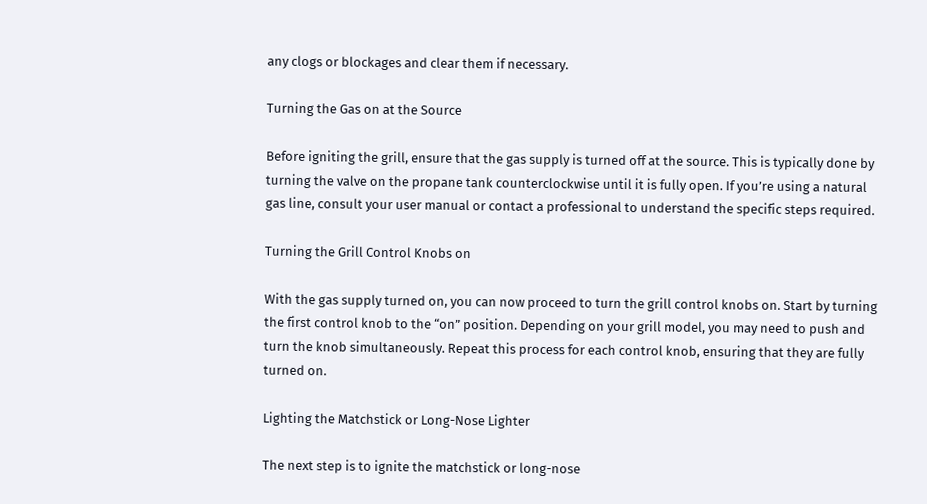any clogs or blockages and clear them if necessary.

Turning the Gas on at the Source

Before igniting the grill, ensure that the gas supply is turned off at the source. This is typically done by turning the valve on the propane tank counterclockwise until it is fully open. If you’re using a natural gas line, consult your user manual or contact a professional to understand the specific steps required.

Turning the Grill Control Knobs on

With the gas supply turned on, you can now proceed to turn the grill control knobs on. Start by turning the first control knob to the “on” position. Depending on your grill model, you may need to push and turn the knob simultaneously. Repeat this process for each control knob, ensuring that they are fully turned on.

Lighting the Matchstick or Long-Nose Lighter

The next step is to ignite the matchstick or long-nose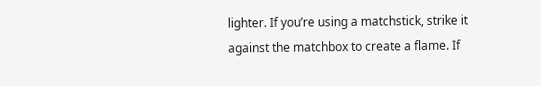lighter. If you’re using a matchstick, strike it against the matchbox to create a flame. If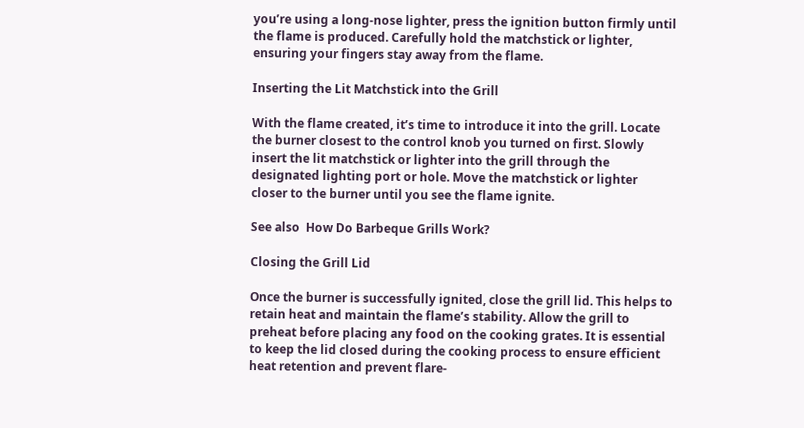you’re using a long-nose lighter, press the ignition button firmly until the flame is produced. Carefully hold the matchstick or lighter, ensuring your fingers stay away from the flame.

Inserting the Lit Matchstick into the Grill

With the flame created, it’s time to introduce it into the grill. Locate the burner closest to the control knob you turned on first. Slowly insert the lit matchstick or lighter into the grill through the designated lighting port or hole. Move the matchstick or lighter closer to the burner until you see the flame ignite.

See also  How Do Barbeque Grills Work?

Closing the Grill Lid

Once the burner is successfully ignited, close the grill lid. This helps to retain heat and maintain the flame’s stability. Allow the grill to preheat before placing any food on the cooking grates. It is essential to keep the lid closed during the cooking process to ensure efficient heat retention and prevent flare-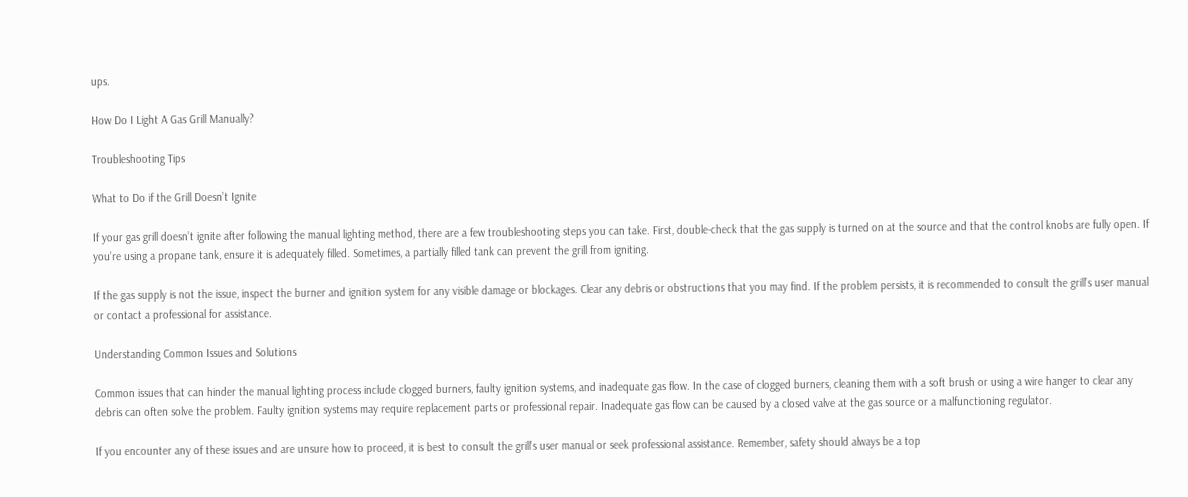ups.

How Do I Light A Gas Grill Manually?

Troubleshooting Tips

What to Do if the Grill Doesn’t Ignite

If your gas grill doesn’t ignite after following the manual lighting method, there are a few troubleshooting steps you can take. First, double-check that the gas supply is turned on at the source and that the control knobs are fully open. If you’re using a propane tank, ensure it is adequately filled. Sometimes, a partially filled tank can prevent the grill from igniting.

If the gas supply is not the issue, inspect the burner and ignition system for any visible damage or blockages. Clear any debris or obstructions that you may find. If the problem persists, it is recommended to consult the grill’s user manual or contact a professional for assistance.

Understanding Common Issues and Solutions

Common issues that can hinder the manual lighting process include clogged burners, faulty ignition systems, and inadequate gas flow. In the case of clogged burners, cleaning them with a soft brush or using a wire hanger to clear any debris can often solve the problem. Faulty ignition systems may require replacement parts or professional repair. Inadequate gas flow can be caused by a closed valve at the gas source or a malfunctioning regulator.

If you encounter any of these issues and are unsure how to proceed, it is best to consult the grill’s user manual or seek professional assistance. Remember, safety should always be a top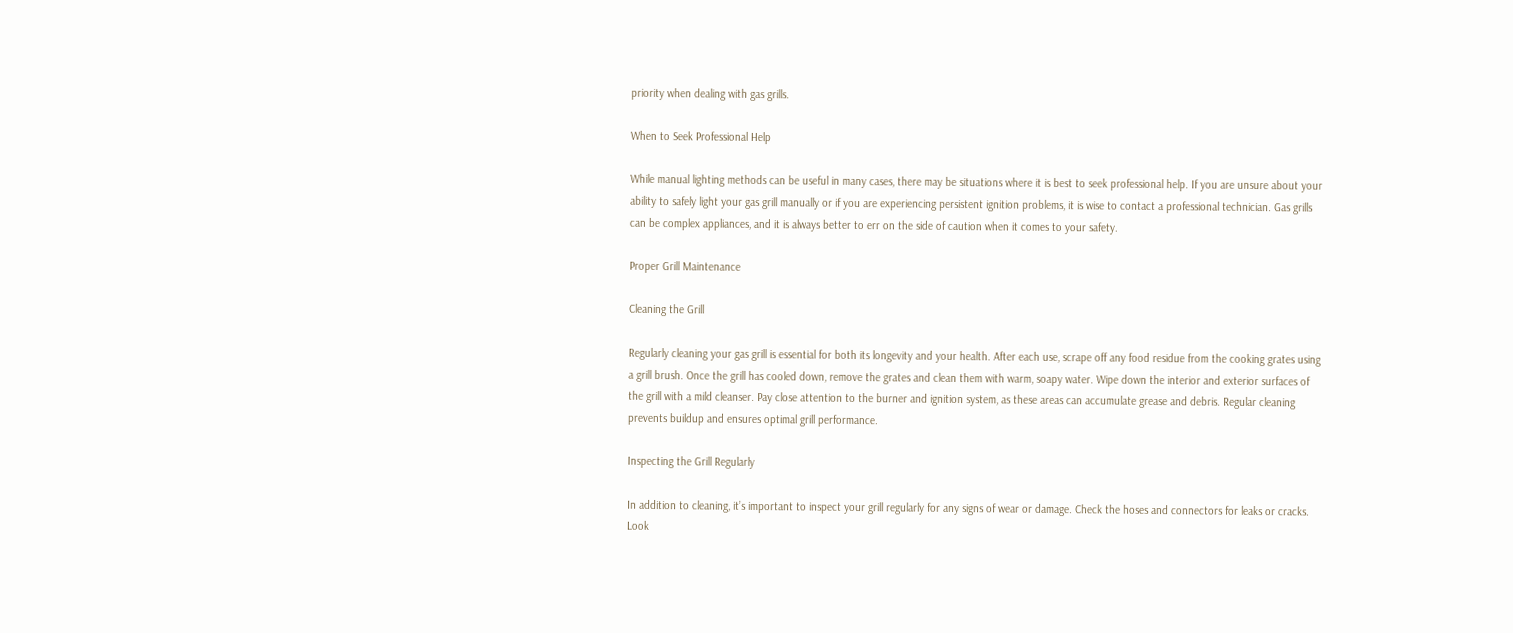priority when dealing with gas grills.

When to Seek Professional Help

While manual lighting methods can be useful in many cases, there may be situations where it is best to seek professional help. If you are unsure about your ability to safely light your gas grill manually or if you are experiencing persistent ignition problems, it is wise to contact a professional technician. Gas grills can be complex appliances, and it is always better to err on the side of caution when it comes to your safety.

Proper Grill Maintenance

Cleaning the Grill

Regularly cleaning your gas grill is essential for both its longevity and your health. After each use, scrape off any food residue from the cooking grates using a grill brush. Once the grill has cooled down, remove the grates and clean them with warm, soapy water. Wipe down the interior and exterior surfaces of the grill with a mild cleanser. Pay close attention to the burner and ignition system, as these areas can accumulate grease and debris. Regular cleaning prevents buildup and ensures optimal grill performance.

Inspecting the Grill Regularly

In addition to cleaning, it’s important to inspect your grill regularly for any signs of wear or damage. Check the hoses and connectors for leaks or cracks. Look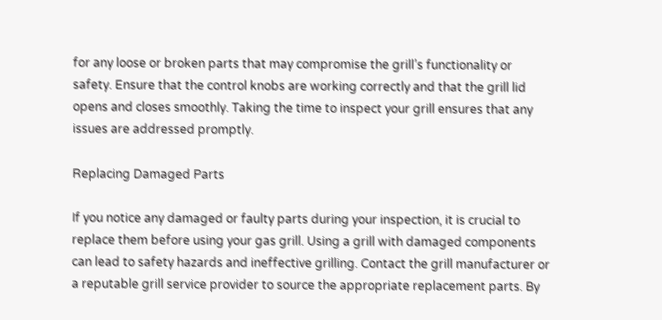for any loose or broken parts that may compromise the grill’s functionality or safety. Ensure that the control knobs are working correctly and that the grill lid opens and closes smoothly. Taking the time to inspect your grill ensures that any issues are addressed promptly.

Replacing Damaged Parts

If you notice any damaged or faulty parts during your inspection, it is crucial to replace them before using your gas grill. Using a grill with damaged components can lead to safety hazards and ineffective grilling. Contact the grill manufacturer or a reputable grill service provider to source the appropriate replacement parts. By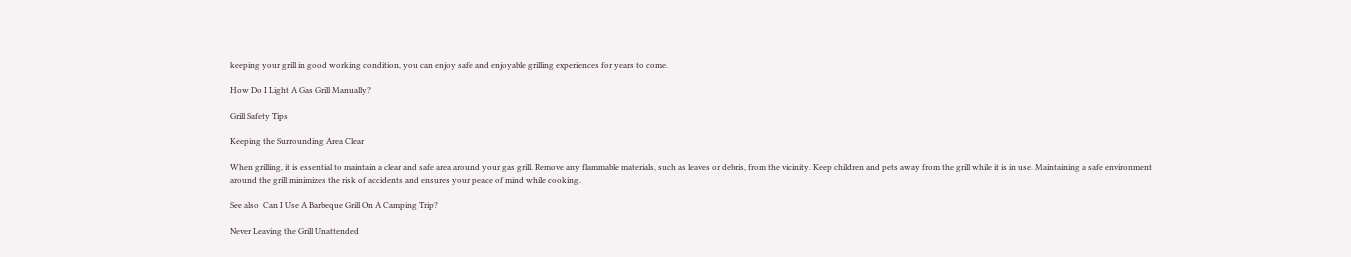keeping your grill in good working condition, you can enjoy safe and enjoyable grilling experiences for years to come.

How Do I Light A Gas Grill Manually?

Grill Safety Tips

Keeping the Surrounding Area Clear

When grilling, it is essential to maintain a clear and safe area around your gas grill. Remove any flammable materials, such as leaves or debris, from the vicinity. Keep children and pets away from the grill while it is in use. Maintaining a safe environment around the grill minimizes the risk of accidents and ensures your peace of mind while cooking.

See also  Can I Use A Barbeque Grill On A Camping Trip?

Never Leaving the Grill Unattended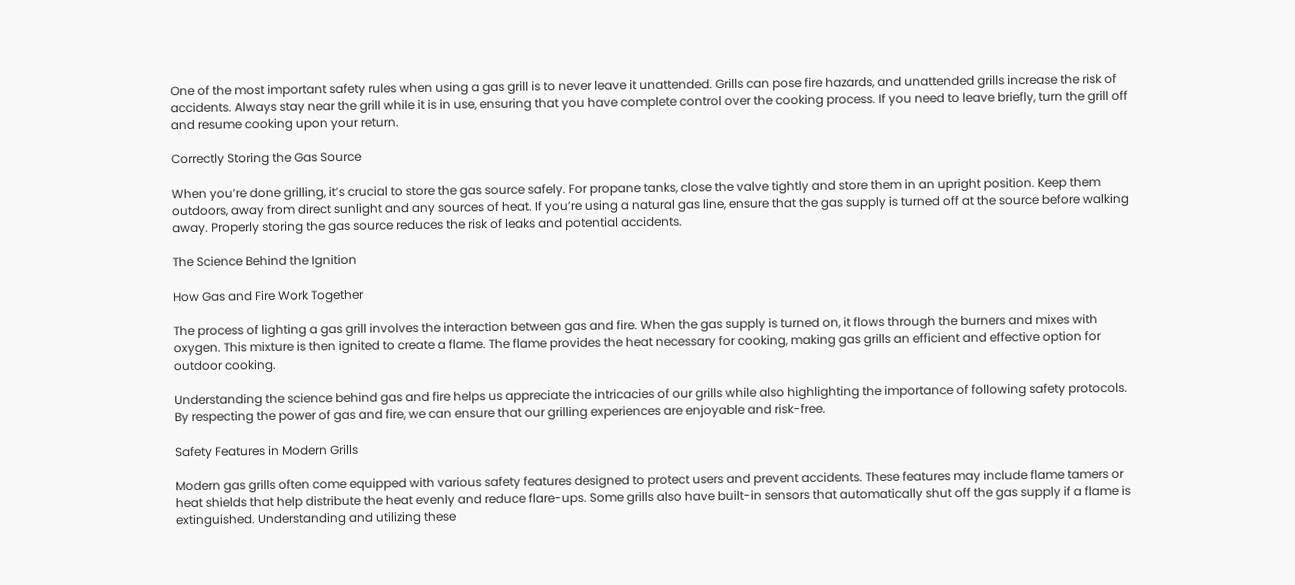One of the most important safety rules when using a gas grill is to never leave it unattended. Grills can pose fire hazards, and unattended grills increase the risk of accidents. Always stay near the grill while it is in use, ensuring that you have complete control over the cooking process. If you need to leave briefly, turn the grill off and resume cooking upon your return.

Correctly Storing the Gas Source

When you’re done grilling, it’s crucial to store the gas source safely. For propane tanks, close the valve tightly and store them in an upright position. Keep them outdoors, away from direct sunlight and any sources of heat. If you’re using a natural gas line, ensure that the gas supply is turned off at the source before walking away. Properly storing the gas source reduces the risk of leaks and potential accidents.

The Science Behind the Ignition

How Gas and Fire Work Together

The process of lighting a gas grill involves the interaction between gas and fire. When the gas supply is turned on, it flows through the burners and mixes with oxygen. This mixture is then ignited to create a flame. The flame provides the heat necessary for cooking, making gas grills an efficient and effective option for outdoor cooking.

Understanding the science behind gas and fire helps us appreciate the intricacies of our grills while also highlighting the importance of following safety protocols. By respecting the power of gas and fire, we can ensure that our grilling experiences are enjoyable and risk-free.

Safety Features in Modern Grills

Modern gas grills often come equipped with various safety features designed to protect users and prevent accidents. These features may include flame tamers or heat shields that help distribute the heat evenly and reduce flare-ups. Some grills also have built-in sensors that automatically shut off the gas supply if a flame is extinguished. Understanding and utilizing these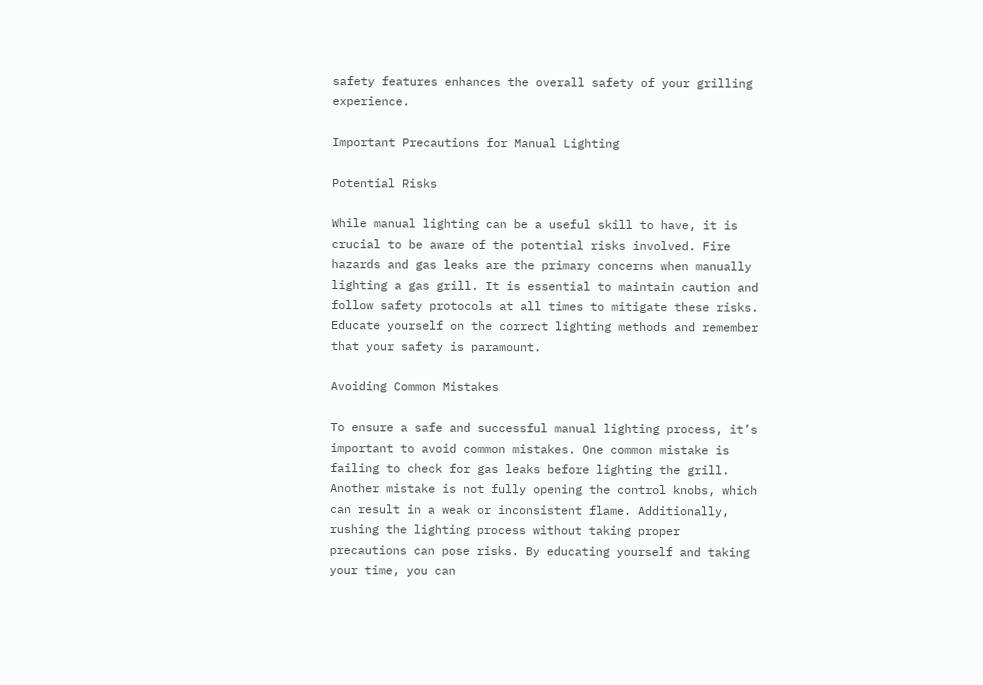safety features enhances the overall safety of your grilling experience.

Important Precautions for Manual Lighting

Potential Risks

While manual lighting can be a useful skill to have, it is crucial to be aware of the potential risks involved. Fire hazards and gas leaks are the primary concerns when manually lighting a gas grill. It is essential to maintain caution and follow safety protocols at all times to mitigate these risks. Educate yourself on the correct lighting methods and remember that your safety is paramount.

Avoiding Common Mistakes

To ensure a safe and successful manual lighting process, it’s important to avoid common mistakes. One common mistake is failing to check for gas leaks before lighting the grill. Another mistake is not fully opening the control knobs, which can result in a weak or inconsistent flame. Additionally, rushing the lighting process without taking proper precautions can pose risks. By educating yourself and taking your time, you can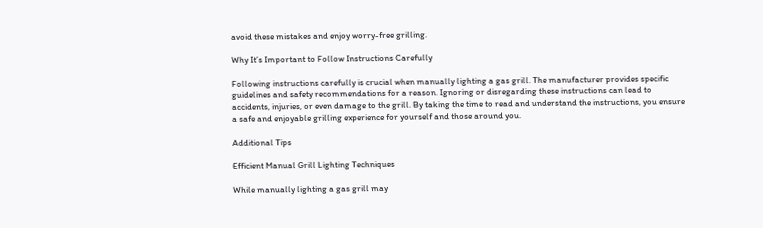avoid these mistakes and enjoy worry-free grilling.

Why It’s Important to Follow Instructions Carefully

Following instructions carefully is crucial when manually lighting a gas grill. The manufacturer provides specific guidelines and safety recommendations for a reason. Ignoring or disregarding these instructions can lead to accidents, injuries, or even damage to the grill. By taking the time to read and understand the instructions, you ensure a safe and enjoyable grilling experience for yourself and those around you.

Additional Tips

Efficient Manual Grill Lighting Techniques

While manually lighting a gas grill may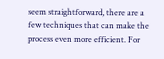seem straightforward, there are a few techniques that can make the process even more efficient. For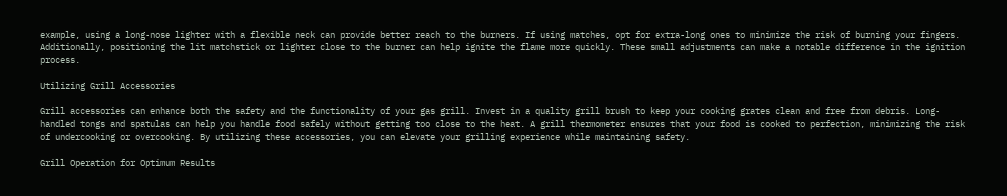example, using a long-nose lighter with a flexible neck can provide better reach to the burners. If using matches, opt for extra-long ones to minimize the risk of burning your fingers. Additionally, positioning the lit matchstick or lighter close to the burner can help ignite the flame more quickly. These small adjustments can make a notable difference in the ignition process.

Utilizing Grill Accessories

Grill accessories can enhance both the safety and the functionality of your gas grill. Invest in a quality grill brush to keep your cooking grates clean and free from debris. Long-handled tongs and spatulas can help you handle food safely without getting too close to the heat. A grill thermometer ensures that your food is cooked to perfection, minimizing the risk of undercooking or overcooking. By utilizing these accessories, you can elevate your grilling experience while maintaining safety.

Grill Operation for Optimum Results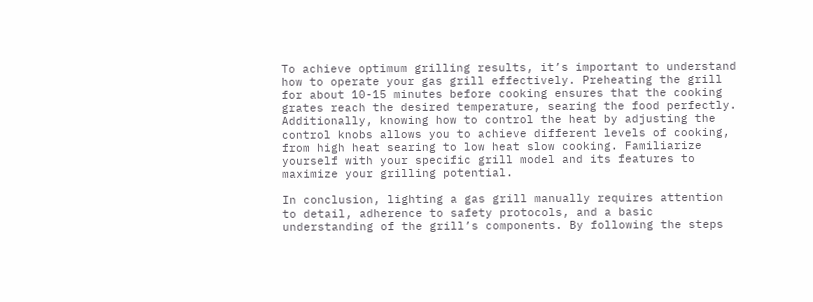To achieve optimum grilling results, it’s important to understand how to operate your gas grill effectively. Preheating the grill for about 10-15 minutes before cooking ensures that the cooking grates reach the desired temperature, searing the food perfectly. Additionally, knowing how to control the heat by adjusting the control knobs allows you to achieve different levels of cooking, from high heat searing to low heat slow cooking. Familiarize yourself with your specific grill model and its features to maximize your grilling potential.

In conclusion, lighting a gas grill manually requires attention to detail, adherence to safety protocols, and a basic understanding of the grill’s components. By following the steps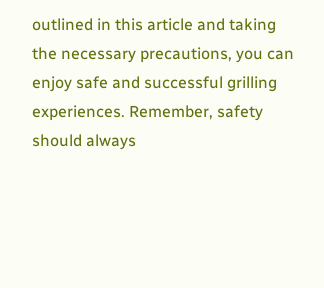outlined in this article and taking the necessary precautions, you can enjoy safe and successful grilling experiences. Remember, safety should always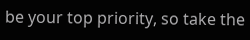be your top priority, so take the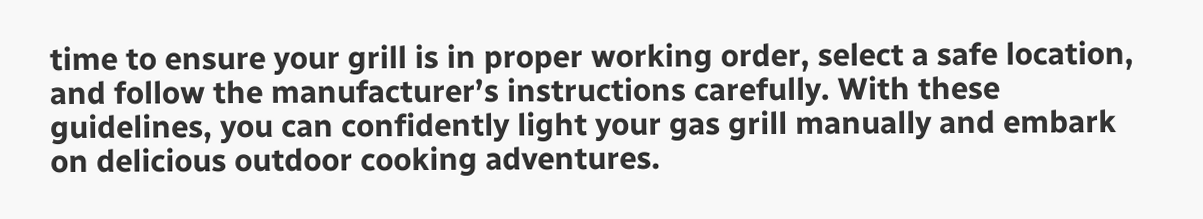time to ensure your grill is in proper working order, select a safe location, and follow the manufacturer’s instructions carefully. With these guidelines, you can confidently light your gas grill manually and embark on delicious outdoor cooking adventures.